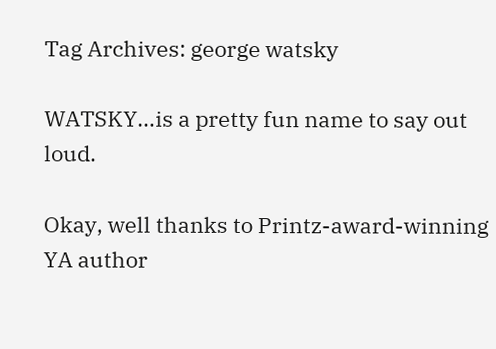Tag Archives: george watsky

WATSKY…is a pretty fun name to say out loud.

Okay, well thanks to Printz-award-winning YA author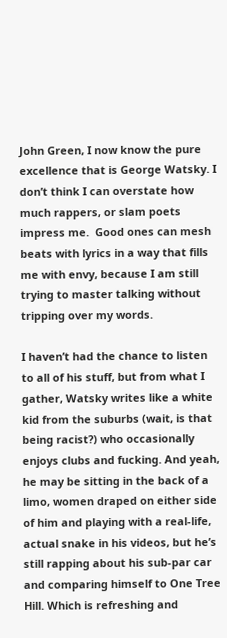John Green, I now know the pure excellence that is George Watsky. I don’t think I can overstate how much rappers, or slam poets impress me.  Good ones can mesh beats with lyrics in a way that fills me with envy, because I am still trying to master talking without tripping over my words.

I haven’t had the chance to listen to all of his stuff, but from what I gather, Watsky writes like a white kid from the suburbs (wait, is that being racist?) who occasionally enjoys clubs and fucking. And yeah, he may be sitting in the back of a limo, women draped on either side of him and playing with a real-life, actual snake in his videos, but he’s still rapping about his sub-par car and comparing himself to One Tree Hill. Which is refreshing and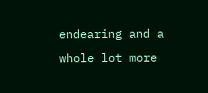endearing and a whole lot more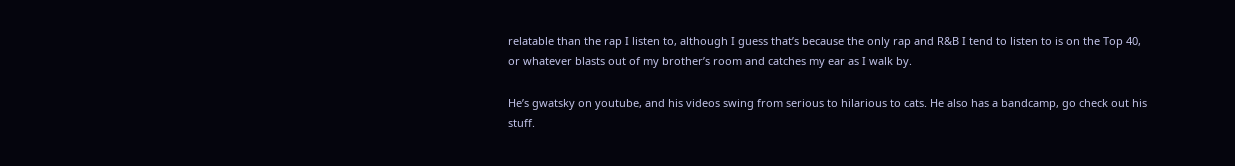relatable than the rap I listen to, although I guess that’s because the only rap and R&B I tend to listen to is on the Top 40, or whatever blasts out of my brother’s room and catches my ear as I walk by.

He’s gwatsky on youtube, and his videos swing from serious to hilarious to cats. He also has a bandcamp, go check out his stuff.